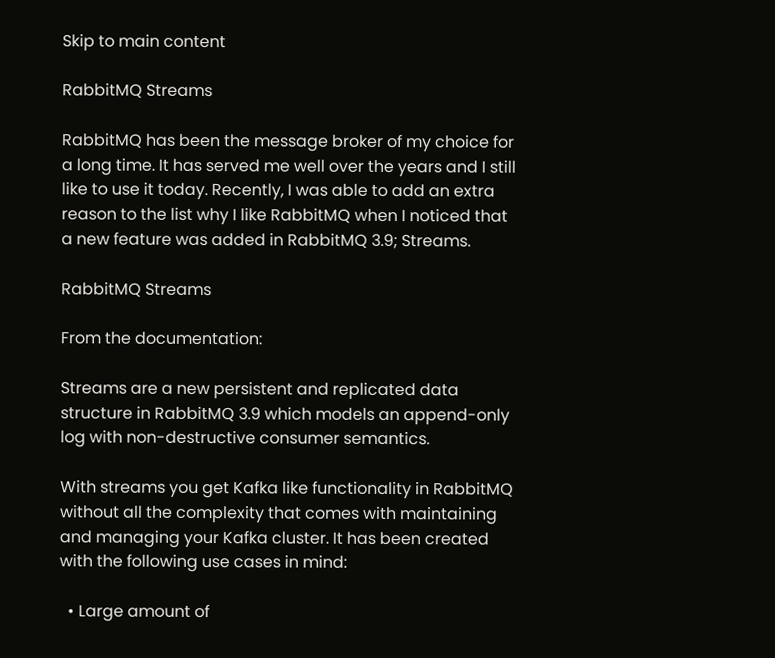Skip to main content

RabbitMQ Streams

RabbitMQ has been the message broker of my choice for a long time. It has served me well over the years and I still like to use it today. Recently, I was able to add an extra reason to the list why I like RabbitMQ when I noticed that a new feature was added in RabbitMQ 3.9; Streams.

RabbitMQ Streams

From the documentation:

Streams are a new persistent and replicated data structure in RabbitMQ 3.9 which models an append-only log with non-destructive consumer semantics.

With streams you get Kafka like functionality in RabbitMQ without all the complexity that comes with maintaining and managing your Kafka cluster. It has been created with the following use cases in mind:

  • Large amount of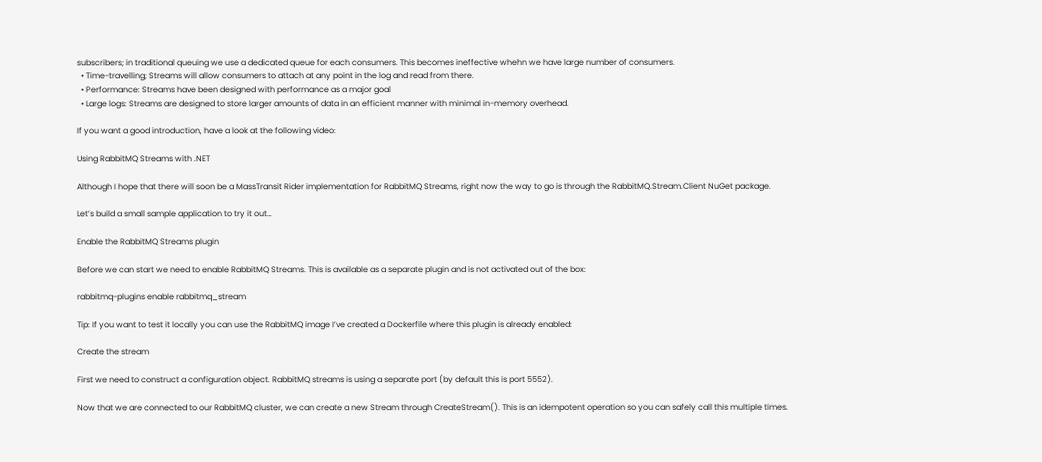subscribers; in traditional queuing we use a dedicated queue for each consumers. This becomes ineffective whehn we have large number of consumers.
  • Time-travelling; Streams will allow consumers to attach at any point in the log and read from there.
  • Performance: Streams have been designed with performance as a major goal
  • Large logs: Streams are designed to store larger amounts of data in an efficient manner with minimal in-memory overhead.

If you want a good introduction, have a look at the following video:

Using RabbitMQ Streams with .NET

Although I hope that there will soon be a MassTransit Rider implementation for RabbitMQ Streams, right now the way to go is through the RabbitMQ.Stream.Client NuGet package.

Let’s build a small sample application to try it out…

Enable the RabbitMQ Streams plugin

Before we can start we need to enable RabbitMQ Streams. This is available as a separate plugin and is not activated out of the box:

rabbitmq-plugins enable rabbitmq_stream

Tip: If you want to test it locally you can use the RabbitMQ image I’ve created a Dockerfile where this plugin is already enabled:

Create the stream

First we need to construct a configuration object. RabbitMQ streams is using a separate port (by default this is port 5552).

Now that we are connected to our RabbitMQ cluster, we can create a new Stream through CreateStream(). This is an idempotent operation so you can safely call this multiple times.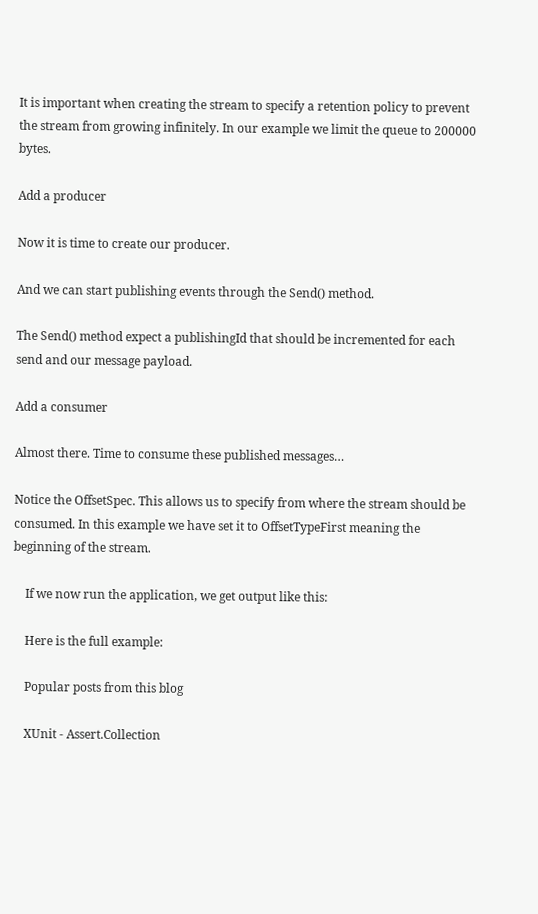It is important when creating the stream to specify a retention policy to prevent the stream from growing infinitely. In our example we limit the queue to 200000 bytes.

Add a producer

Now it is time to create our producer.

And we can start publishing events through the Send() method.

The Send() method expect a publishingId that should be incremented for each send and our message payload.

Add a consumer

Almost there. Time to consume these published messages…

Notice the OffsetSpec. This allows us to specify from where the stream should be consumed. In this example we have set it to OffsetTypeFirst meaning the beginning of the stream.

    If we now run the application, we get output like this:

    Here is the full example:

    Popular posts from this blog

    XUnit - Assert.Collection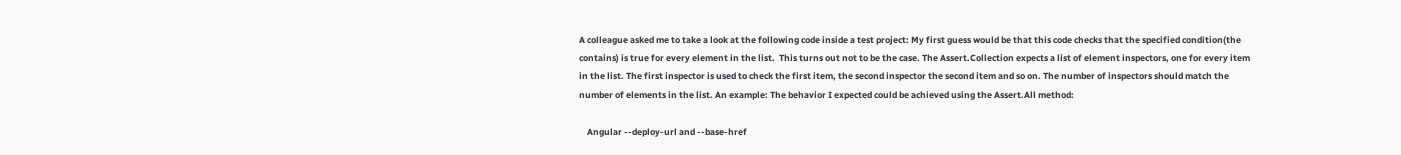A colleague asked me to take a look at the following code inside a test project: My first guess would be that this code checks that the specified condition(the contains) is true for every element in the list.  This turns out not to be the case. The Assert.Collection expects a list of element inspectors, one for every item in the list. The first inspector is used to check the first item, the second inspector the second item and so on. The number of inspectors should match the number of elements in the list. An example: The behavior I expected could be achieved using the Assert.All method:

    Angular --deploy-url and --base-href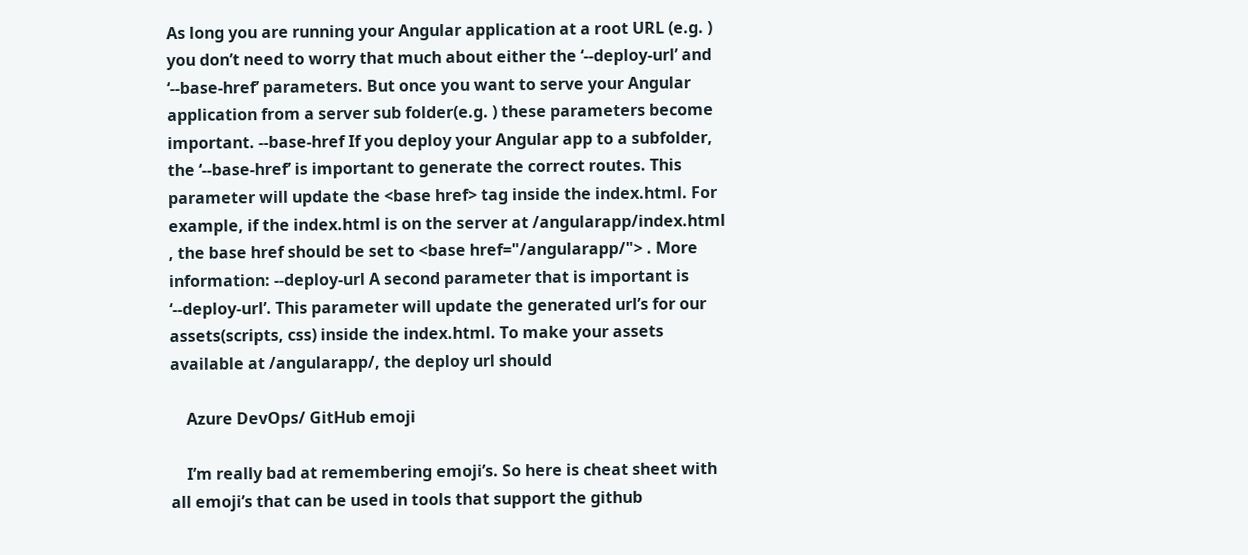As long you are running your Angular application at a root URL (e.g. ) you don’t need to worry that much about either the ‘--deploy-url’ and ‘--base-href’ parameters. But once you want to serve your Angular application from a server sub folder(e.g. ) these parameters become important. --base-href If you deploy your Angular app to a subfolder, the ‘--base-href’ is important to generate the correct routes. This parameter will update the <base href> tag inside the index.html. For example, if the index.html is on the server at /angularapp/index.html , the base href should be set to <base href="/angularapp/"> . More information: --deploy-url A second parameter that is important is ‘--deploy-url’. This parameter will update the generated url’s for our assets(scripts, css) inside the index.html. To make your assets available at /angularapp/, the deploy url should

    Azure DevOps/ GitHub emoji

    I’m really bad at remembering emoji’s. So here is cheat sheet with all emoji’s that can be used in tools that support the github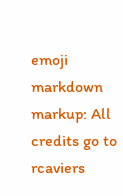emoji markdown markup: All credits go to rcaviers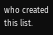who created this list.